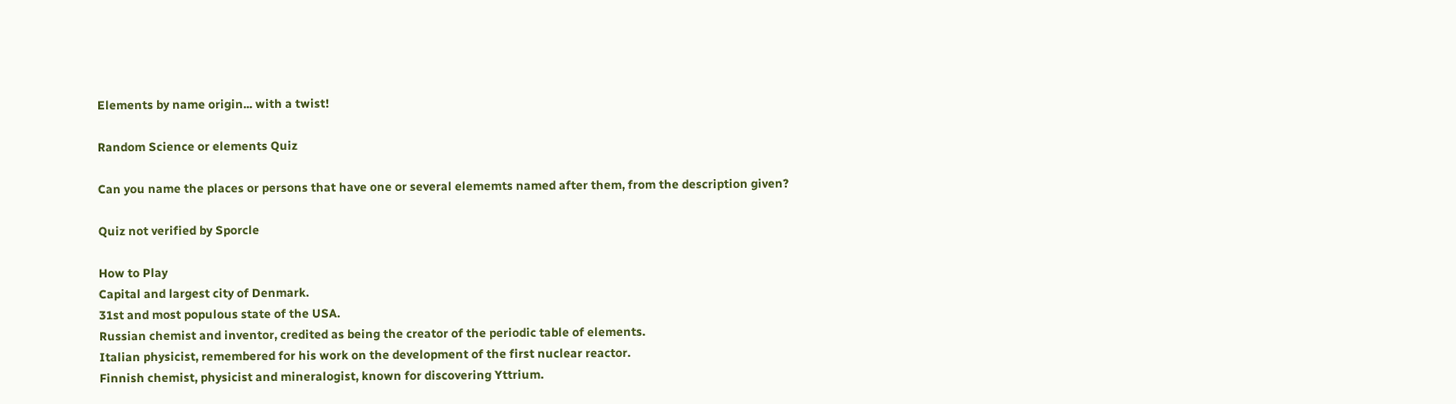Elements by name origin... with a twist!

Random Science or elements Quiz

Can you name the places or persons that have one or several elememts named after them, from the description given?

Quiz not verified by Sporcle

How to Play
Capital and largest city of Denmark.
31st and most populous state of the USA.
Russian chemist and inventor, credited as being the creator of the periodic table of elements.
Italian physicist, remembered for his work on the development of the first nuclear reactor.
Finnish chemist, physicist and mineralogist, known for discovering Yttrium.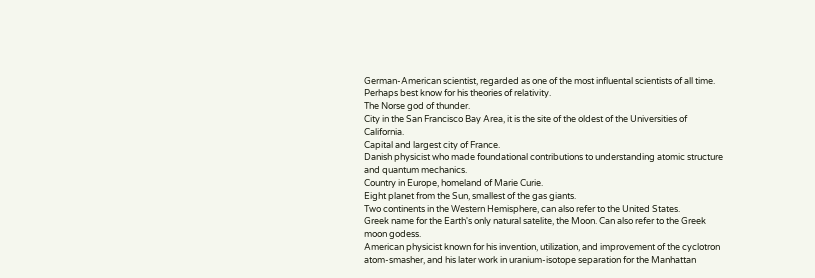German-American scientist, regarded as one of the most influental scientists of all time. Perhaps best know for his theories of relativity.
The Norse god of thunder.
City in the San Francisco Bay Area, it is the site of the oldest of the Universities of California.
Capital and largest city of France.
Danish physicist who made foundational contributions to understanding atomic structure and quantum mechanics.
Country in Europe, homeland of Marie Curie.
Eight planet from the Sun, smallest of the gas giants.
Two continents in the Western Hemisphere, can also refer to the United States.
Greek name for the Earth's only natural satelite, the Moon. Can also refer to the Greek moon godess.
American physicist known for his invention, utilization, and improvement of the cyclotron atom-smasher, and his later work in uranium-isotope separation for the Manhattan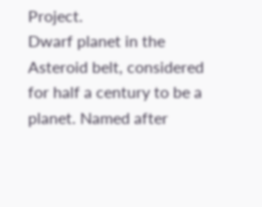Project.
Dwarf planet in the Asteroid belt, considered for half a century to be a planet. Named after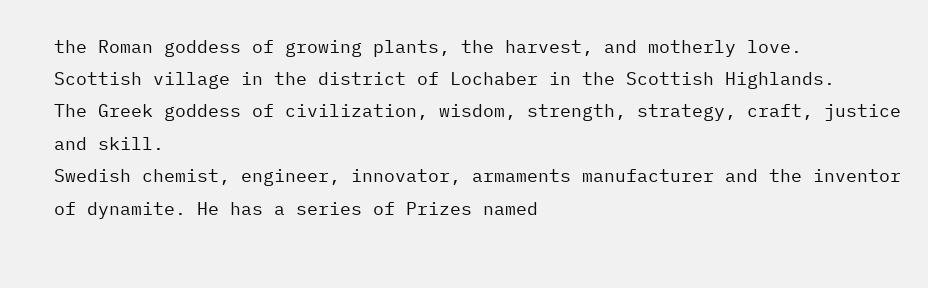the Roman goddess of growing plants, the harvest, and motherly love.
Scottish village in the district of Lochaber in the Scottish Highlands.
The Greek goddess of civilization, wisdom, strength, strategy, craft, justice and skill.
Swedish chemist, engineer, innovator, armaments manufacturer and the inventor of dynamite. He has a series of Prizes named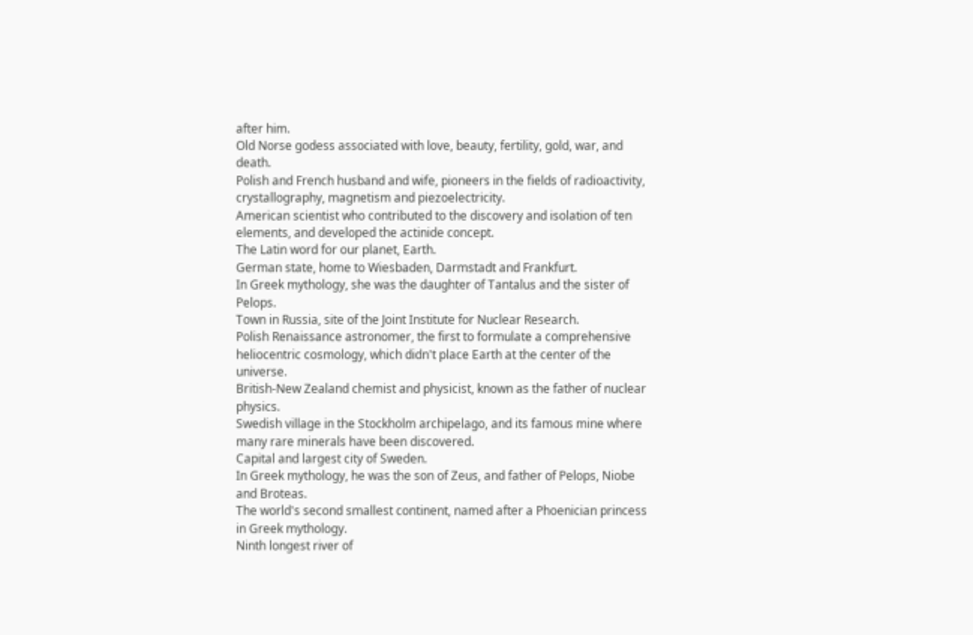after him.
Old Norse godess associated with love, beauty, fertility, gold, war, and death.
Polish and French husband and wife, pioneers in the fields of radioactivity, crystallography, magnetism and piezoelectricity.
American scientist who contributed to the discovery and isolation of ten elements, and developed the actinide concept.
The Latin word for our planet, Earth.
German state, home to Wiesbaden, Darmstadt and Frankfurt.
In Greek mythology, she was the daughter of Tantalus and the sister of Pelops.
Town in Russia, site of the Joint Institute for Nuclear Research.
Polish Renaissance astronomer, the first to formulate a comprehensive heliocentric cosmology, which didn't place Earth at the center of the universe.
British-New Zealand chemist and physicist, known as the father of nuclear physics.
Swedish village in the Stockholm archipelago, and its famous mine where many rare minerals have been discovered.
Capital and largest city of Sweden.
In Greek mythology, he was the son of Zeus, and father of Pelops, Niobe and Broteas.
The world's second smallest continent, named after a Phoenician princess in Greek mythology.
Ninth longest river of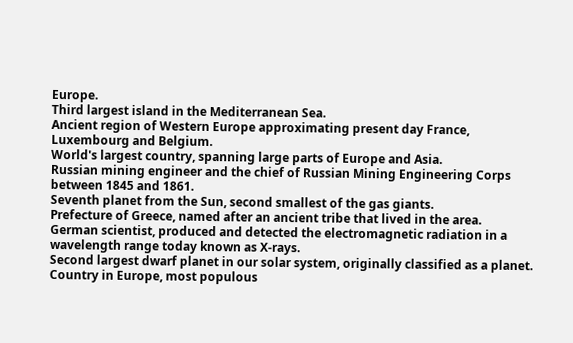Europe.
Third largest island in the Mediterranean Sea.
Ancient region of Western Europe approximating present day France, Luxembourg and Belgium.
World's largest country, spanning large parts of Europe and Asia.
Russian mining engineer and the chief of Russian Mining Engineering Corps between 1845 and 1861.
Seventh planet from the Sun, second smallest of the gas giants.
Prefecture of Greece, named after an ancient tribe that lived in the area.
German scientist, produced and detected the electromagnetic radiation in a wavelength range today known as X-rays.
Second largest dwarf planet in our solar system, originally classified as a planet.
Country in Europe, most populous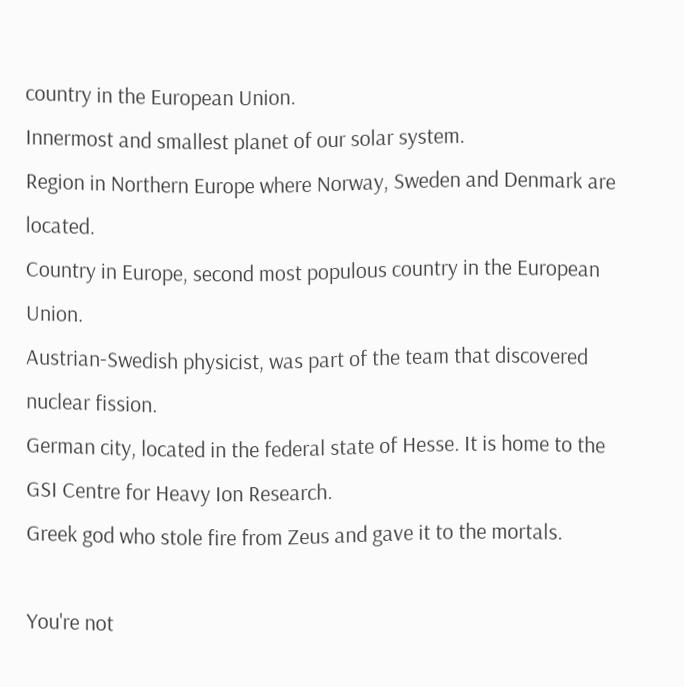country in the European Union.
Innermost and smallest planet of our solar system.
Region in Northern Europe where Norway, Sweden and Denmark are located.
Country in Europe, second most populous country in the European Union.
Austrian-Swedish physicist, was part of the team that discovered nuclear fission.
German city, located in the federal state of Hesse. It is home to the GSI Centre for Heavy Ion Research.
Greek god who stole fire from Zeus and gave it to the mortals.

You're not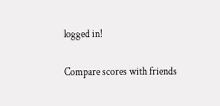logged in!

Compare scores with friends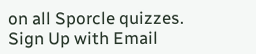on all Sporcle quizzes.
Sign Up with Email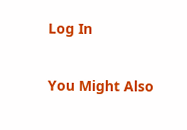Log In

You Might Also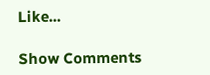Like...

Show Comments